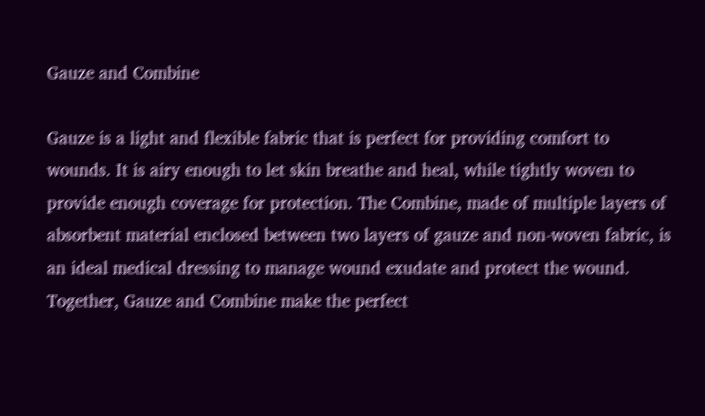Gauze and Combine

Gauze is a light and flexible fabric that is perfect for providing comfort to wounds. It is airy enough to let skin breathe and heal, while tightly woven to provide enough coverage for protection. The Combine, made of multiple layers of absorbent material enclosed between two layers of gauze and non-woven fabric, is an ideal medical dressing to manage wound exudate and protect the wound. Together, Gauze and Combine make the perfect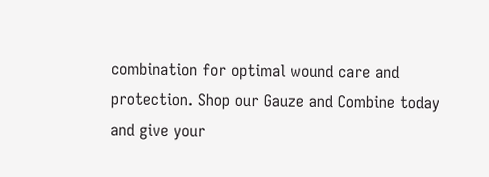combination for optimal wound care and protection. Shop our Gauze and Combine today and give your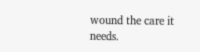wound the care it needs.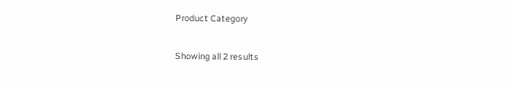Product Category

Showing all 2 results